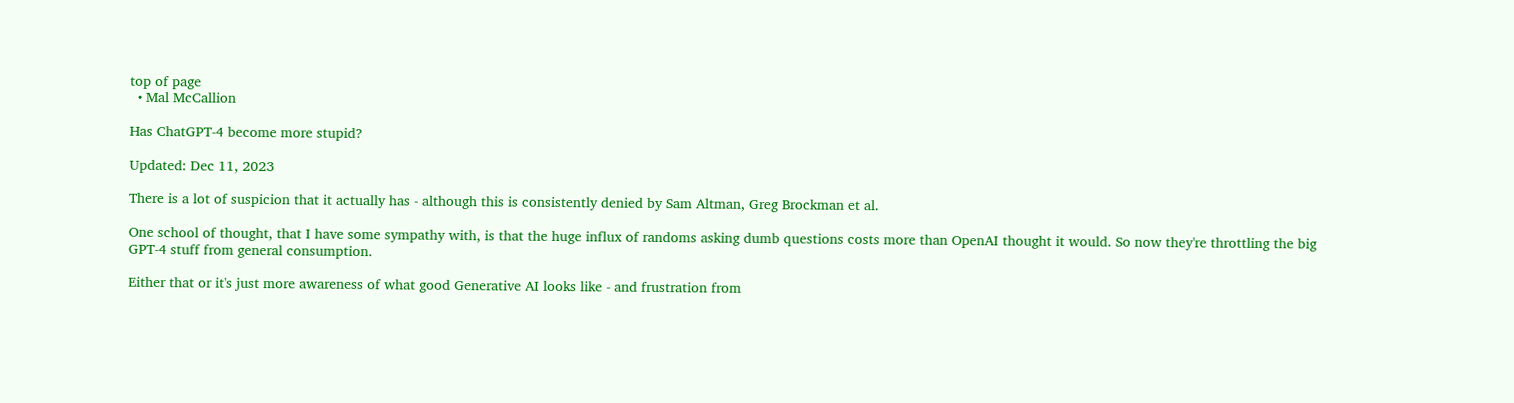top of page
  • Mal McCallion

Has ChatGPT-4 become more stupid?

Updated: Dec 11, 2023

There is a lot of suspicion that it actually has - although this is consistently denied by Sam Altman, Greg Brockman et al.

One school of thought, that I have some sympathy with, is that the huge influx of randoms asking dumb questions costs more than OpenAI thought it would. So now they're throttling the big GPT-4 stuff from general consumption.

Either that or it's just more awareness of what good Generative AI looks like - and frustration from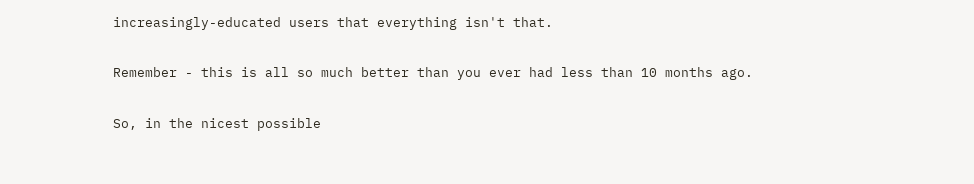increasingly-educated users that everything isn't that.

Remember - this is all so much better than you ever had less than 10 months ago.

So, in the nicest possible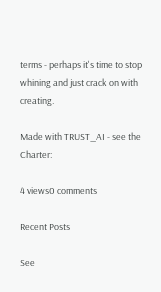terms - perhaps it's time to stop whining and just crack on with creating.

Made with TRUST_AI - see the Charter:

4 views0 comments

Recent Posts

See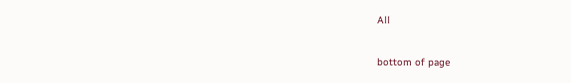All


bottom of page